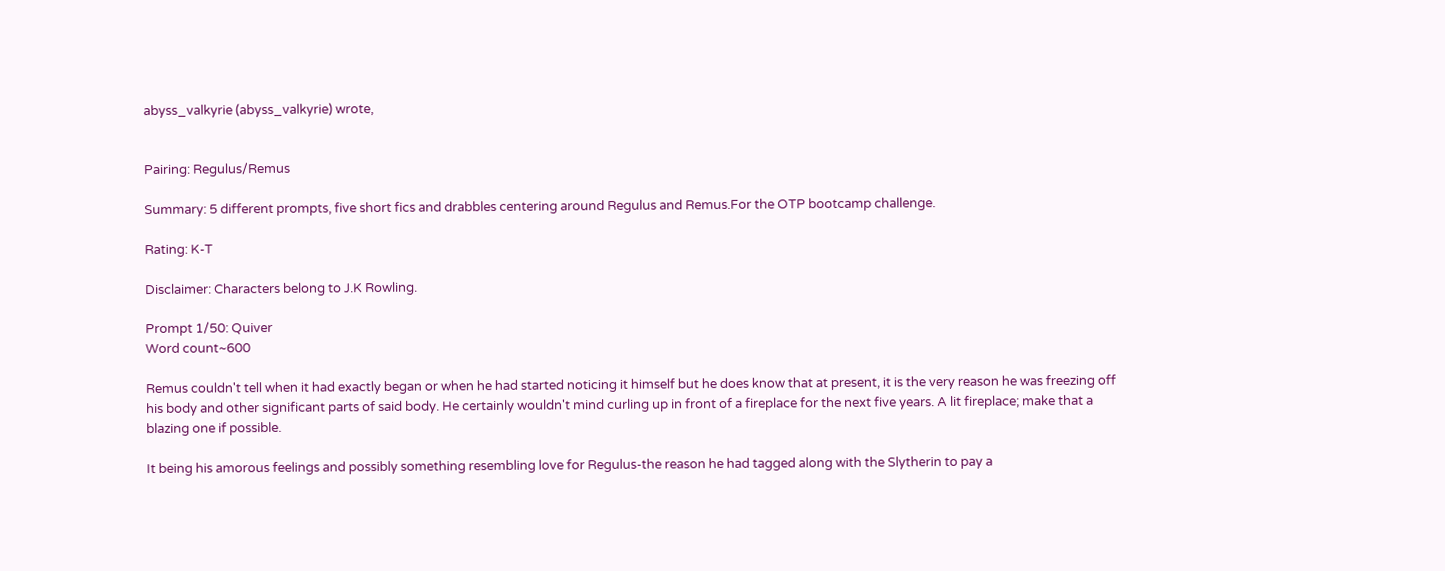abyss_valkyrie (abyss_valkyrie) wrote,


Pairing: Regulus/Remus

Summary: 5 different prompts, five short fics and drabbles centering around Regulus and Remus.For the OTP bootcamp challenge.

Rating: K-T

Disclaimer: Characters belong to J.K Rowling.

Prompt 1/50: Quiver
Word count~600

Remus couldn't tell when it had exactly began or when he had started noticing it himself but he does know that at present, it is the very reason he was freezing off his body and other significant parts of said body. He certainly wouldn't mind curling up in front of a fireplace for the next five years. A lit fireplace; make that a blazing one if possible.

It being his amorous feelings and possibly something resembling love for Regulus-the reason he had tagged along with the Slytherin to pay a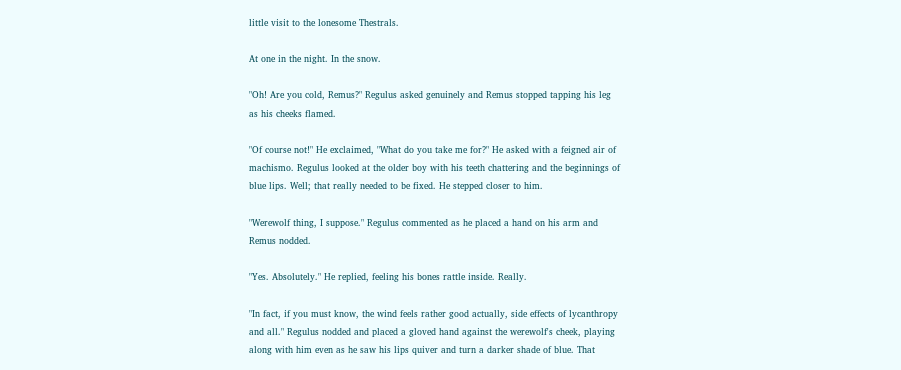little visit to the lonesome Thestrals.

At one in the night. In the snow.

"Oh! Are you cold, Remus?" Regulus asked genuinely and Remus stopped tapping his leg as his cheeks flamed.

"Of course not!" He exclaimed, "What do you take me for?" He asked with a feigned air of machismo. Regulus looked at the older boy with his teeth chattering and the beginnings of blue lips. Well; that really needed to be fixed. He stepped closer to him.

"Werewolf thing, I suppose." Regulus commented as he placed a hand on his arm and Remus nodded.

"Yes. Absolutely." He replied, feeling his bones rattle inside. Really.

"In fact, if you must know, the wind feels rather good actually, side effects of lycanthropy and all." Regulus nodded and placed a gloved hand against the werewolf's cheek, playing along with him even as he saw his lips quiver and turn a darker shade of blue. That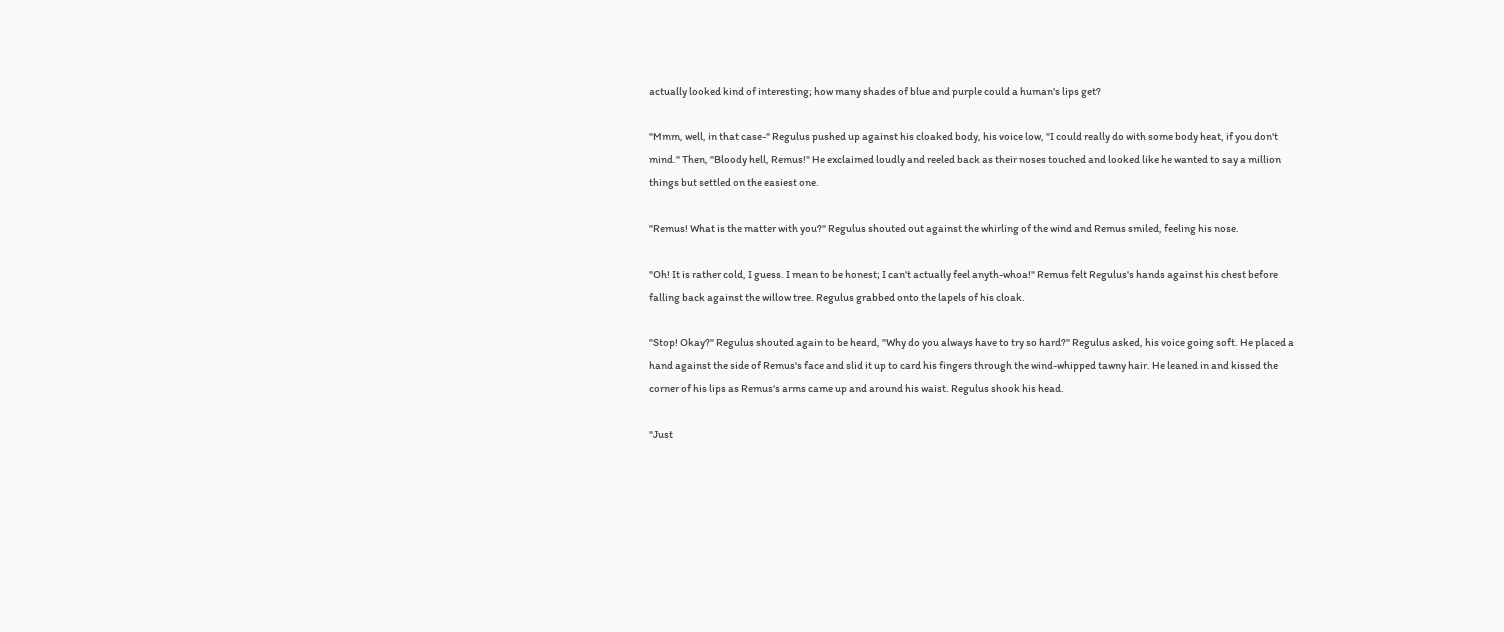actually looked kind of interesting; how many shades of blue and purple could a human's lips get?

"Mmm, well, in that case-" Regulus pushed up against his cloaked body, his voice low, "I could really do with some body heat, if you don't mind." Then, "Bloody hell, Remus!" He exclaimed loudly and reeled back as their noses touched and looked like he wanted to say a million things but settled on the easiest one.

"Remus! What is the matter with you?" Regulus shouted out against the whirling of the wind and Remus smiled, feeling his nose.

"Oh! It is rather cold, I guess. I mean to be honest; I can't actually feel anyth-whoa!" Remus felt Regulus's hands against his chest before falling back against the willow tree. Regulus grabbed onto the lapels of his cloak.

"Stop! Okay?" Regulus shouted again to be heard, "Why do you always have to try so hard?" Regulus asked, his voice going soft. He placed a hand against the side of Remus's face and slid it up to card his fingers through the wind-whipped tawny hair. He leaned in and kissed the corner of his lips as Remus's arms came up and around his waist. Regulus shook his head.

"Just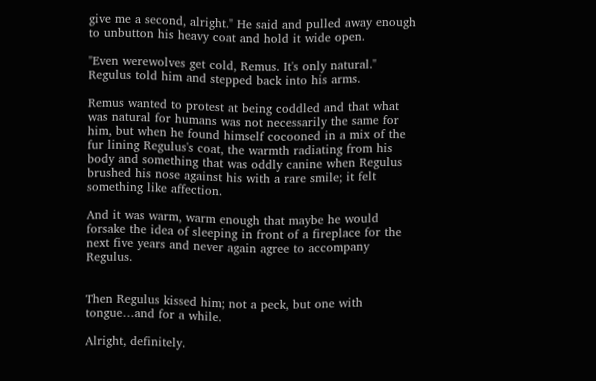give me a second, alright." He said and pulled away enough to unbutton his heavy coat and hold it wide open.

"Even werewolves get cold, Remus. It's only natural." Regulus told him and stepped back into his arms.

Remus wanted to protest at being coddled and that what was natural for humans was not necessarily the same for him, but when he found himself cocooned in a mix of the fur lining Regulus's coat, the warmth radiating from his body and something that was oddly canine when Regulus brushed his nose against his with a rare smile; it felt something like affection.

And it was warm, warm enough that maybe he would forsake the idea of sleeping in front of a fireplace for the next five years and never again agree to accompany Regulus.


Then Regulus kissed him; not a peck, but one with tongue…and for a while.

Alright, definitely.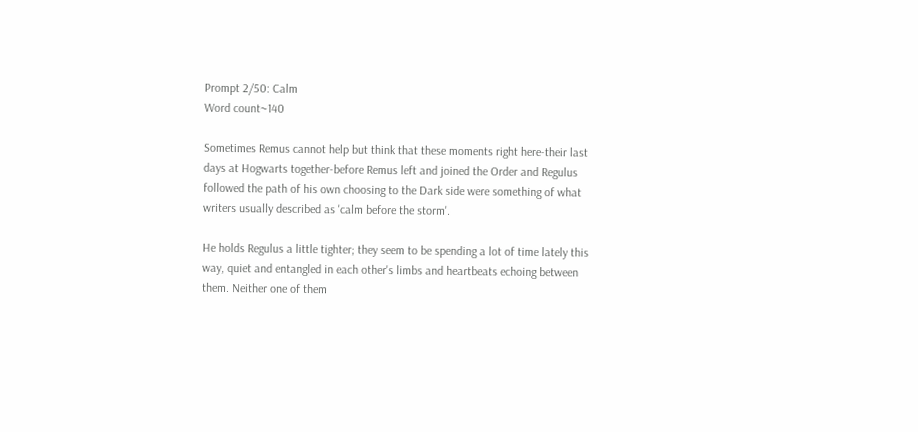Prompt 2/50: Calm
Word count~140

Sometimes Remus cannot help but think that these moments right here-their last days at Hogwarts together-before Remus left and joined the Order and Regulus followed the path of his own choosing to the Dark side were something of what writers usually described as 'calm before the storm'.

He holds Regulus a little tighter; they seem to be spending a lot of time lately this way, quiet and entangled in each other's limbs and heartbeats echoing between them. Neither one of them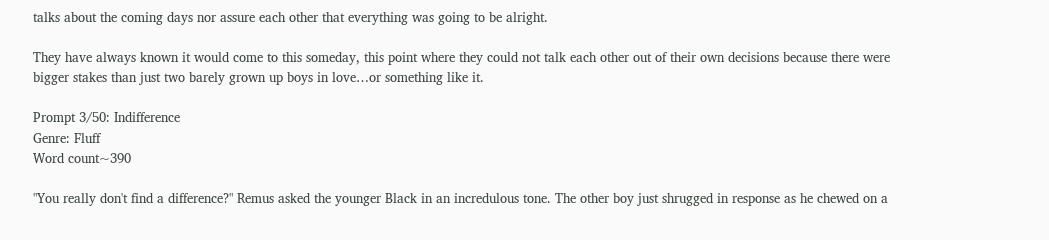talks about the coming days nor assure each other that everything was going to be alright.

They have always known it would come to this someday, this point where they could not talk each other out of their own decisions because there were bigger stakes than just two barely grown up boys in love…or something like it.

Prompt 3/50: Indifference
Genre: Fluff
Word count~390

"You really don't find a difference?" Remus asked the younger Black in an incredulous tone. The other boy just shrugged in response as he chewed on a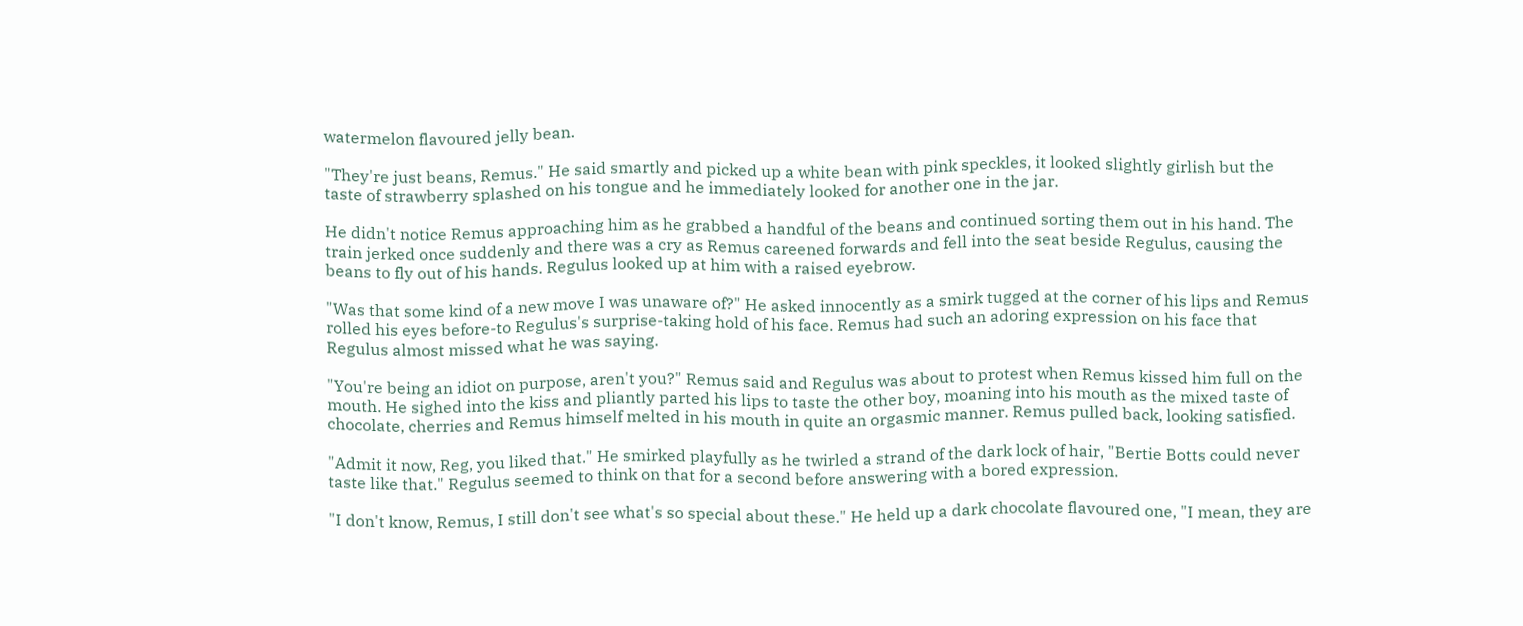watermelon flavoured jelly bean.

"They're just beans, Remus." He said smartly and picked up a white bean with pink speckles, it looked slightly girlish but the taste of strawberry splashed on his tongue and he immediately looked for another one in the jar.

He didn't notice Remus approaching him as he grabbed a handful of the beans and continued sorting them out in his hand. The train jerked once suddenly and there was a cry as Remus careened forwards and fell into the seat beside Regulus, causing the beans to fly out of his hands. Regulus looked up at him with a raised eyebrow.

"Was that some kind of a new move I was unaware of?" He asked innocently as a smirk tugged at the corner of his lips and Remus rolled his eyes before-to Regulus's surprise-taking hold of his face. Remus had such an adoring expression on his face that Regulus almost missed what he was saying.

"You're being an idiot on purpose, aren't you?" Remus said and Regulus was about to protest when Remus kissed him full on the mouth. He sighed into the kiss and pliantly parted his lips to taste the other boy, moaning into his mouth as the mixed taste of chocolate, cherries and Remus himself melted in his mouth in quite an orgasmic manner. Remus pulled back, looking satisfied.

"Admit it now, Reg, you liked that." He smirked playfully as he twirled a strand of the dark lock of hair, "Bertie Botts could never taste like that." Regulus seemed to think on that for a second before answering with a bored expression.

"I don't know, Remus, I still don't see what's so special about these." He held up a dark chocolate flavoured one, "I mean, they are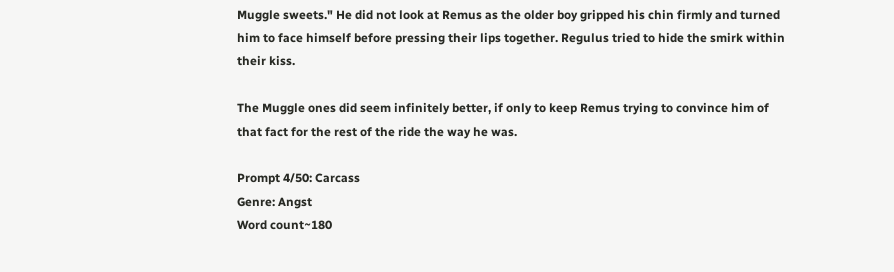Muggle sweets." He did not look at Remus as the older boy gripped his chin firmly and turned him to face himself before pressing their lips together. Regulus tried to hide the smirk within their kiss.

The Muggle ones did seem infinitely better, if only to keep Remus trying to convince him of that fact for the rest of the ride the way he was.

Prompt 4/50: Carcass
Genre: Angst
Word count~180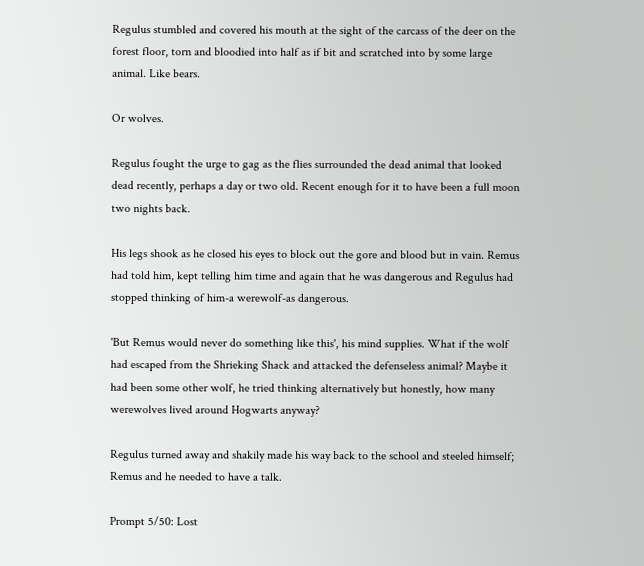Regulus stumbled and covered his mouth at the sight of the carcass of the deer on the forest floor, torn and bloodied into half as if bit and scratched into by some large animal. Like bears.

Or wolves.

Regulus fought the urge to gag as the flies surrounded the dead animal that looked dead recently, perhaps a day or two old. Recent enough for it to have been a full moon two nights back.

His legs shook as he closed his eyes to block out the gore and blood but in vain. Remus had told him, kept telling him time and again that he was dangerous and Regulus had stopped thinking of him-a werewolf-as dangerous.

'But Remus would never do something like this', his mind supplies. What if the wolf had escaped from the Shrieking Shack and attacked the defenseless animal? Maybe it had been some other wolf, he tried thinking alternatively but honestly, how many werewolves lived around Hogwarts anyway?

Regulus turned away and shakily made his way back to the school and steeled himself; Remus and he needed to have a talk.

Prompt 5/50: Lost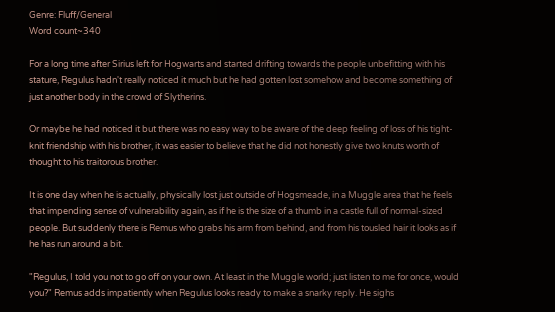Genre: Fluff/General
Word count~340

For a long time after Sirius left for Hogwarts and started drifting towards the people unbefitting with his stature, Regulus hadn't really noticed it much but he had gotten lost somehow and become something of just another body in the crowd of Slytherins.

Or maybe he had noticed it but there was no easy way to be aware of the deep feeling of loss of his tight-knit friendship with his brother, it was easier to believe that he did not honestly give two knuts worth of thought to his traitorous brother.

It is one day when he is actually, physically lost just outside of Hogsmeade, in a Muggle area that he feels that impending sense of vulnerability again, as if he is the size of a thumb in a castle full of normal-sized people. But suddenly there is Remus who grabs his arm from behind, and from his tousled hair it looks as if he has run around a bit.

"Regulus, I told you not to go off on your own. At least in the Muggle world; just listen to me for once, would you?" Remus adds impatiently when Regulus looks ready to make a snarky reply. He sighs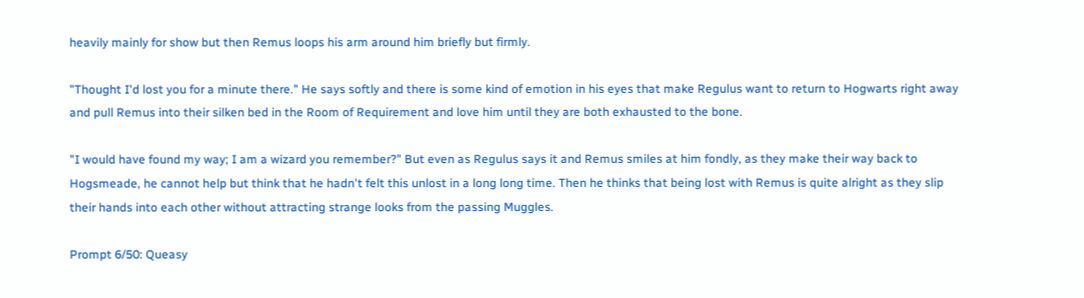heavily mainly for show but then Remus loops his arm around him briefly but firmly.

"Thought I'd lost you for a minute there." He says softly and there is some kind of emotion in his eyes that make Regulus want to return to Hogwarts right away and pull Remus into their silken bed in the Room of Requirement and love him until they are both exhausted to the bone.

"I would have found my way; I am a wizard you remember?" But even as Regulus says it and Remus smiles at him fondly, as they make their way back to Hogsmeade, he cannot help but think that he hadn't felt this unlost in a long long time. Then he thinks that being lost with Remus is quite alright as they slip their hands into each other without attracting strange looks from the passing Muggles.

Prompt 6/50: Queasy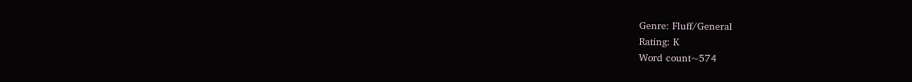Genre: Fluff/General
Rating: K
Word count~574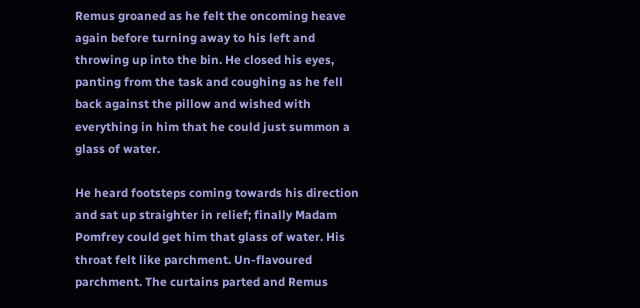Remus groaned as he felt the oncoming heave again before turning away to his left and throwing up into the bin. He closed his eyes, panting from the task and coughing as he fell back against the pillow and wished with everything in him that he could just summon a glass of water.

He heard footsteps coming towards his direction and sat up straighter in relief; finally Madam Pomfrey could get him that glass of water. His throat felt like parchment. Un-flavoured parchment. The curtains parted and Remus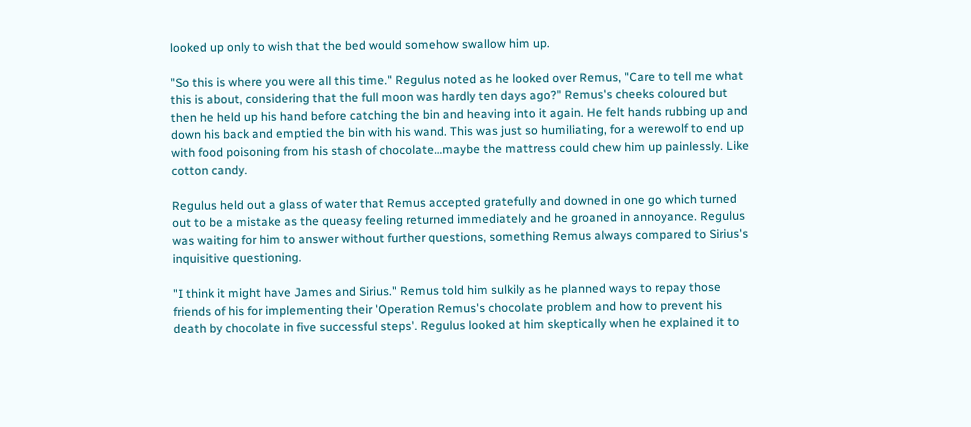looked up only to wish that the bed would somehow swallow him up.

"So this is where you were all this time." Regulus noted as he looked over Remus, "Care to tell me what this is about, considering that the full moon was hardly ten days ago?" Remus's cheeks coloured but then he held up his hand before catching the bin and heaving into it again. He felt hands rubbing up and down his back and emptied the bin with his wand. This was just so humiliating, for a werewolf to end up with food poisoning from his stash of chocolate…maybe the mattress could chew him up painlessly. Like cotton candy.

Regulus held out a glass of water that Remus accepted gratefully and downed in one go which turned out to be a mistake as the queasy feeling returned immediately and he groaned in annoyance. Regulus was waiting for him to answer without further questions, something Remus always compared to Sirius's inquisitive questioning.

"I think it might have James and Sirius." Remus told him sulkily as he planned ways to repay those friends of his for implementing their 'Operation Remus's chocolate problem and how to prevent his death by chocolate in five successful steps'. Regulus looked at him skeptically when he explained it to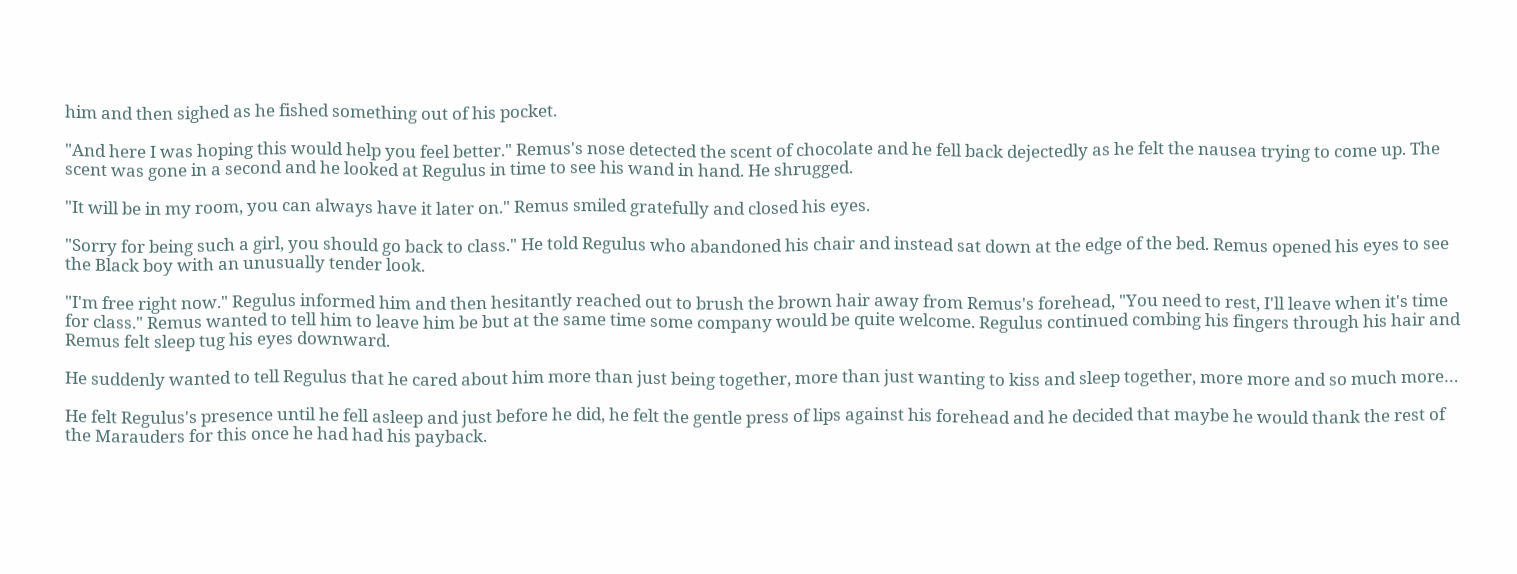him and then sighed as he fished something out of his pocket.

"And here I was hoping this would help you feel better." Remus's nose detected the scent of chocolate and he fell back dejectedly as he felt the nausea trying to come up. The scent was gone in a second and he looked at Regulus in time to see his wand in hand. He shrugged.

"It will be in my room, you can always have it later on." Remus smiled gratefully and closed his eyes.

"Sorry for being such a girl, you should go back to class." He told Regulus who abandoned his chair and instead sat down at the edge of the bed. Remus opened his eyes to see the Black boy with an unusually tender look.

"I'm free right now." Regulus informed him and then hesitantly reached out to brush the brown hair away from Remus's forehead, "You need to rest, I'll leave when it's time for class." Remus wanted to tell him to leave him be but at the same time some company would be quite welcome. Regulus continued combing his fingers through his hair and Remus felt sleep tug his eyes downward.

He suddenly wanted to tell Regulus that he cared about him more than just being together, more than just wanting to kiss and sleep together, more more and so much more…

He felt Regulus's presence until he fell asleep and just before he did, he felt the gentle press of lips against his forehead and he decided that maybe he would thank the rest of the Marauders for this once he had had his payback.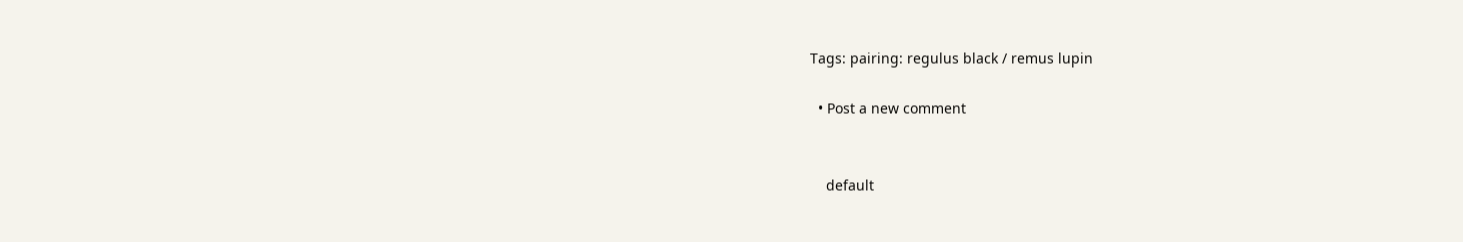Tags: pairing: regulus black / remus lupin

  • Post a new comment


    default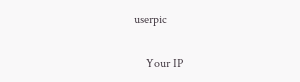userpic

    Your IP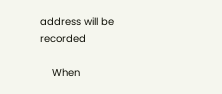address will be recorded

    When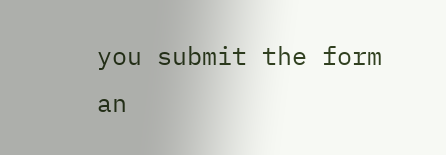you submit the form an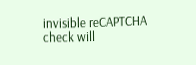invisible reCAPTCHA check will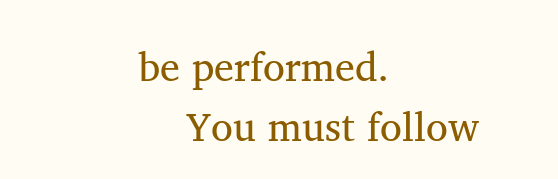be performed.
    You must follow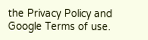the Privacy Policy and Google Terms of use.